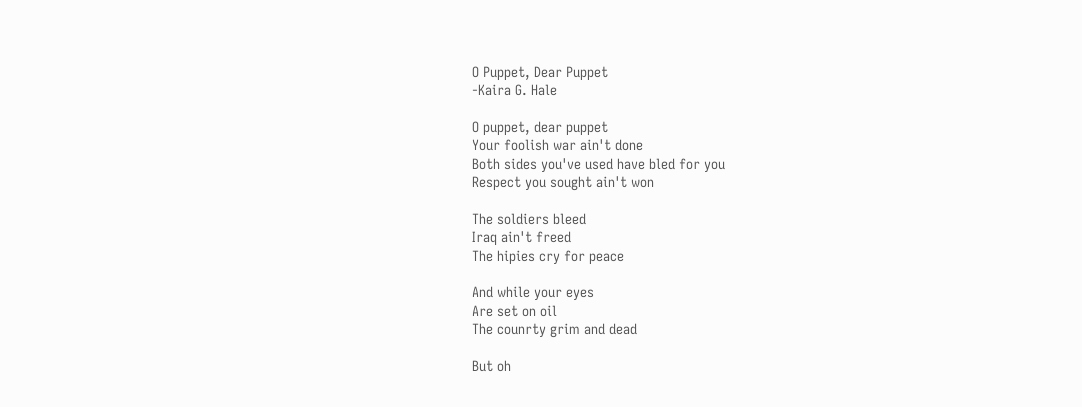O Puppet, Dear Puppet
-Kaira G. Hale

O puppet, dear puppet
Your foolish war ain't done
Both sides you've used have bled for you
Respect you sought ain't won

The soldiers bleed
Iraq ain't freed
The hipies cry for peace

And while your eyes
Are set on oil
The counrty grim and dead

But oh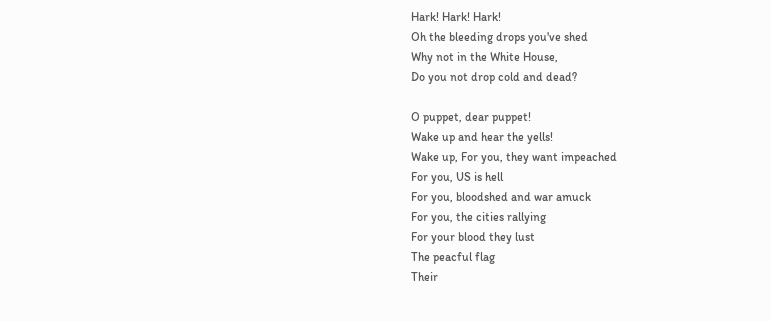Hark! Hark! Hark!
Oh the bleeding drops you've shed
Why not in the White House,
Do you not drop cold and dead?

O puppet, dear puppet!
Wake up and hear the yells!
Wake up, For you, they want impeached
For you, US is hell
For you, bloodshed and war amuck
For you, the cities rallying
For your blood they lust
The peacful flag
Their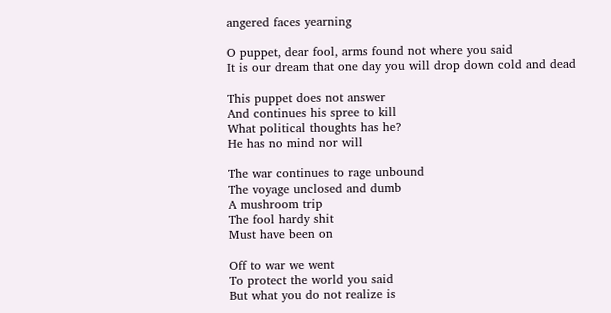angered faces yearning

O puppet, dear fool, arms found not where you said
It is our dream that one day you will drop down cold and dead

This puppet does not answer
And continues his spree to kill
What political thoughts has he?
He has no mind nor will

The war continues to rage unbound
The voyage unclosed and dumb
A mushroom trip
The fool hardy shit
Must have been on

Off to war we went
To protect the world you said
But what you do not realize is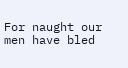For naught our men have bled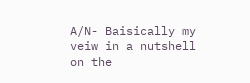A/N- Baisically my veiw in a nutshell on the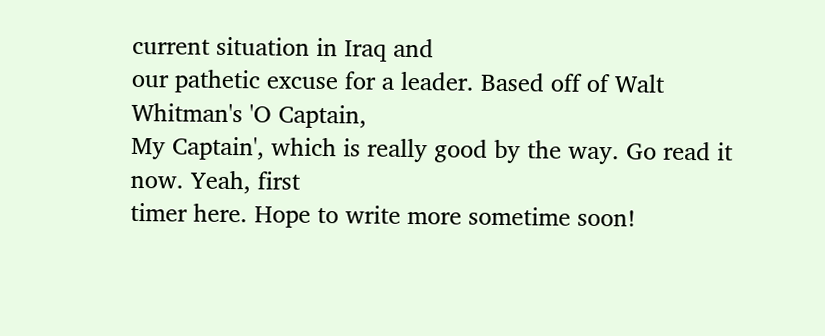current situation in Iraq and
our pathetic excuse for a leader. Based off of Walt Whitman's 'O Captain,
My Captain', which is really good by the way. Go read it now. Yeah, first
timer here. Hope to write more sometime soon!